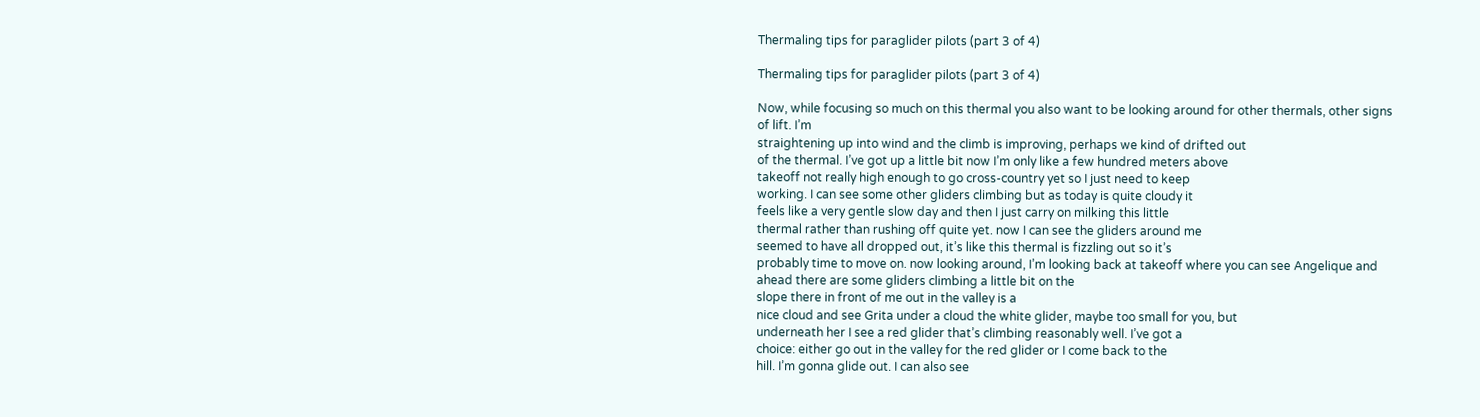Thermaling tips for paraglider pilots (part 3 of 4)

Thermaling tips for paraglider pilots (part 3 of 4)

Now, while focusing so much on this thermal you also want to be looking around for other thermals, other signs of lift. I’m
straightening up into wind and the climb is improving, perhaps we kind of drifted out
of the thermal. I’ve got up a little bit now I’m only like a few hundred meters above
takeoff not really high enough to go cross-country yet so I just need to keep
working. I can see some other gliders climbing but as today is quite cloudy it
feels like a very gentle slow day and then I just carry on milking this little
thermal rather than rushing off quite yet. now I can see the gliders around me
seemed to have all dropped out, it’s like this thermal is fizzling out so it’s
probably time to move on. now looking around, I’m looking back at takeoff where you can see Angelique and ahead there are some gliders climbing a little bit on the
slope there in front of me out in the valley is a
nice cloud and see Grita under a cloud the white glider, maybe too small for you, but
underneath her I see a red glider that’s climbing reasonably well. I’ve got a
choice: either go out in the valley for the red glider or I come back to the
hill. I’m gonna glide out. I can also see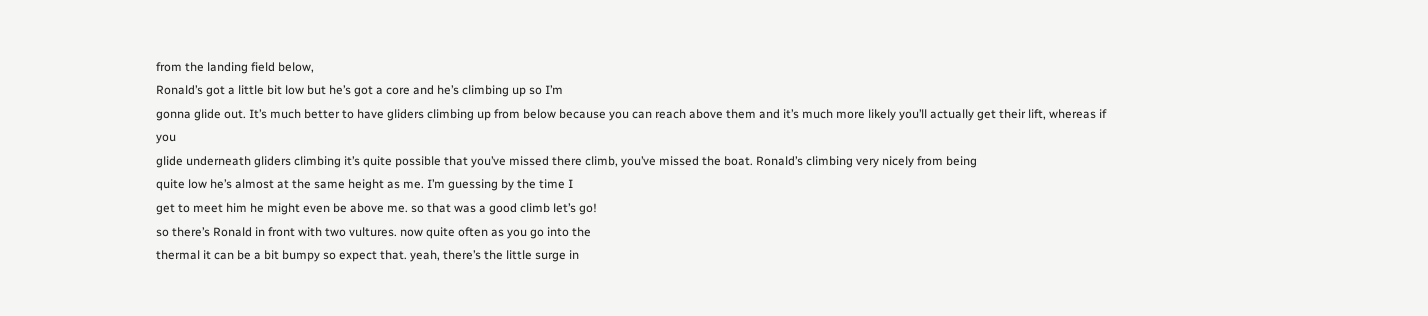from the landing field below,
Ronald’s got a little bit low but he’s got a core and he’s climbing up so I’m
gonna glide out. It’s much better to have gliders climbing up from below because you can reach above them and it’s much more likely you’ll actually get their lift, whereas if you
glide underneath gliders climbing it’s quite possible that you’ve missed there climb, you’ve missed the boat. Ronald’s climbing very nicely from being
quite low he’s almost at the same height as me. I’m guessing by the time I
get to meet him he might even be above me. so that was a good climb let’s go!
so there’s Ronald in front with two vultures. now quite often as you go into the
thermal it can be a bit bumpy so expect that. yeah, there’s the little surge in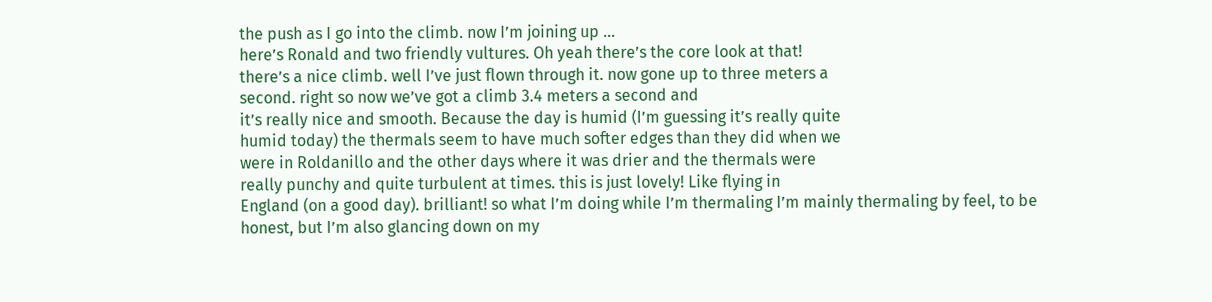the push as I go into the climb. now I’m joining up …
here’s Ronald and two friendly vultures. Oh yeah there’s the core look at that!
there’s a nice climb. well I’ve just flown through it. now gone up to three meters a
second. right so now we’ve got a climb 3.4 meters a second and
it’s really nice and smooth. Because the day is humid (I’m guessing it’s really quite
humid today) the thermals seem to have much softer edges than they did when we
were in Roldanillo and the other days where it was drier and the thermals were
really punchy and quite turbulent at times. this is just lovely! Like flying in
England (on a good day). brilliant! so what I’m doing while I’m thermaling I’m mainly thermaling by feel, to be
honest, but I’m also glancing down on my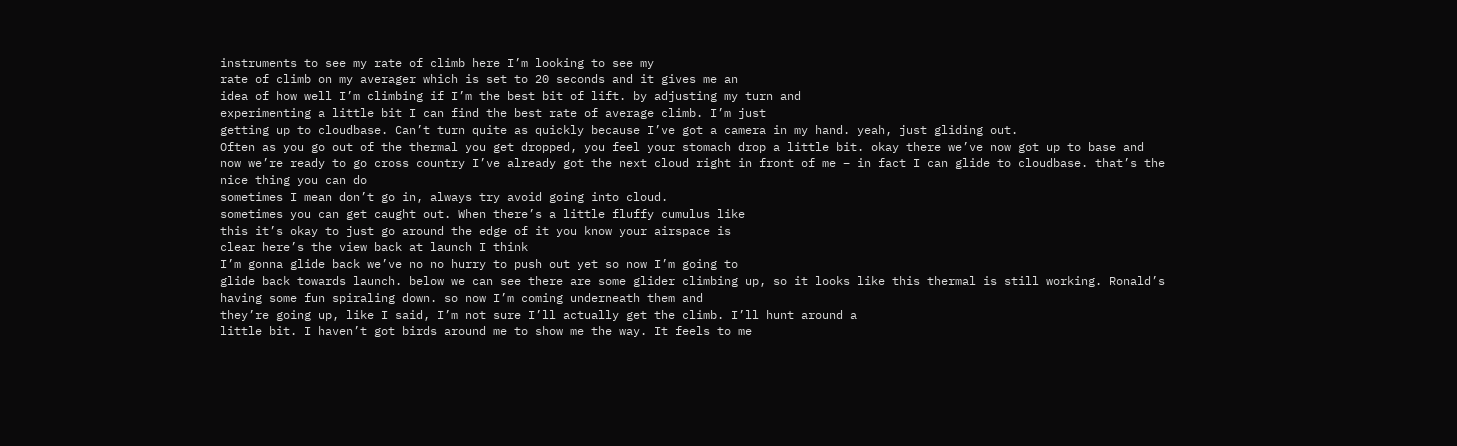instruments to see my rate of climb here I’m looking to see my
rate of climb on my averager which is set to 20 seconds and it gives me an
idea of how well I’m climbing if I’m the best bit of lift. by adjusting my turn and
experimenting a little bit I can find the best rate of average climb. I’m just
getting up to cloudbase. Can’t turn quite as quickly because I’ve got a camera in my hand. yeah, just gliding out.
Often as you go out of the thermal you get dropped, you feel your stomach drop a little bit. okay there we’ve now got up to base and
now we’re ready to go cross country I’ve already got the next cloud right in front of me – in fact I can glide to cloudbase. that’s the nice thing you can do
sometimes I mean don’t go in, always try avoid going into cloud.
sometimes you can get caught out. When there’s a little fluffy cumulus like
this it’s okay to just go around the edge of it you know your airspace is
clear here’s the view back at launch I think
I’m gonna glide back we’ve no no hurry to push out yet so now I’m going to
glide back towards launch. below we can see there are some glider climbing up, so it looks like this thermal is still working. Ronald’s having some fun spiraling down. so now I’m coming underneath them and
they’re going up, like I said, I’m not sure I’ll actually get the climb. I’ll hunt around a
little bit. I haven’t got birds around me to show me the way. It feels to me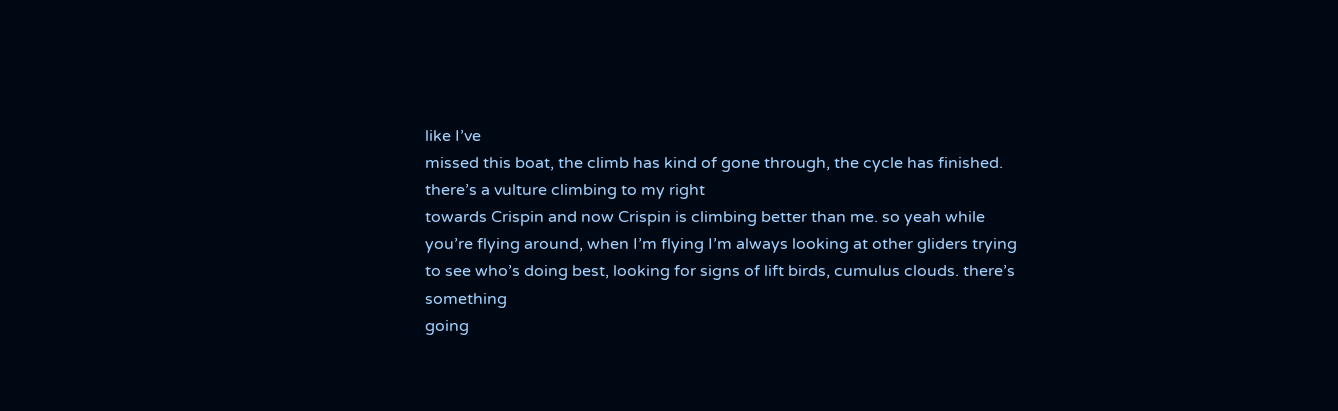like I’ve
missed this boat, the climb has kind of gone through, the cycle has finished. there’s a vulture climbing to my right
towards Crispin and now Crispin is climbing better than me. so yeah while
you’re flying around, when I’m flying I’m always looking at other gliders trying
to see who’s doing best, looking for signs of lift birds, cumulus clouds. there’s something
going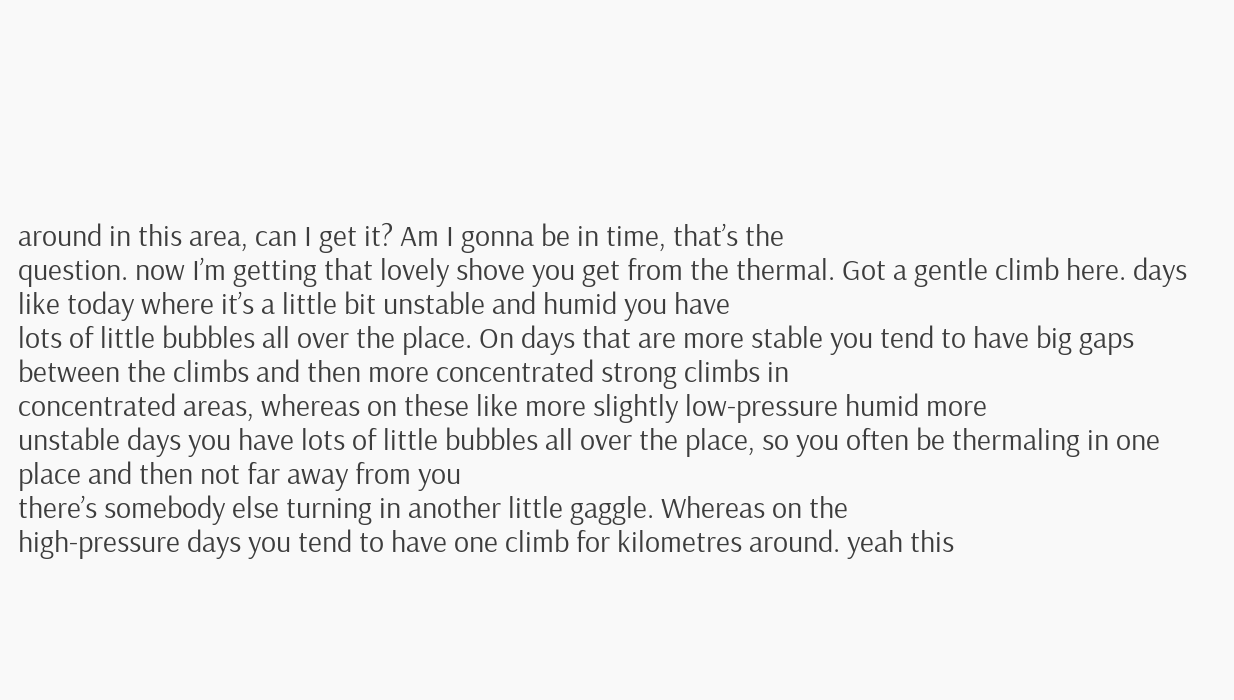around in this area, can I get it? Am I gonna be in time, that’s the
question. now I’m getting that lovely shove you get from the thermal. Got a gentle climb here. days like today where it’s a little bit unstable and humid you have
lots of little bubbles all over the place. On days that are more stable you tend to have big gaps
between the climbs and then more concentrated strong climbs in
concentrated areas, whereas on these like more slightly low-pressure humid more
unstable days you have lots of little bubbles all over the place, so you often be thermaling in one place and then not far away from you
there’s somebody else turning in another little gaggle. Whereas on the
high-pressure days you tend to have one climb for kilometres around. yeah this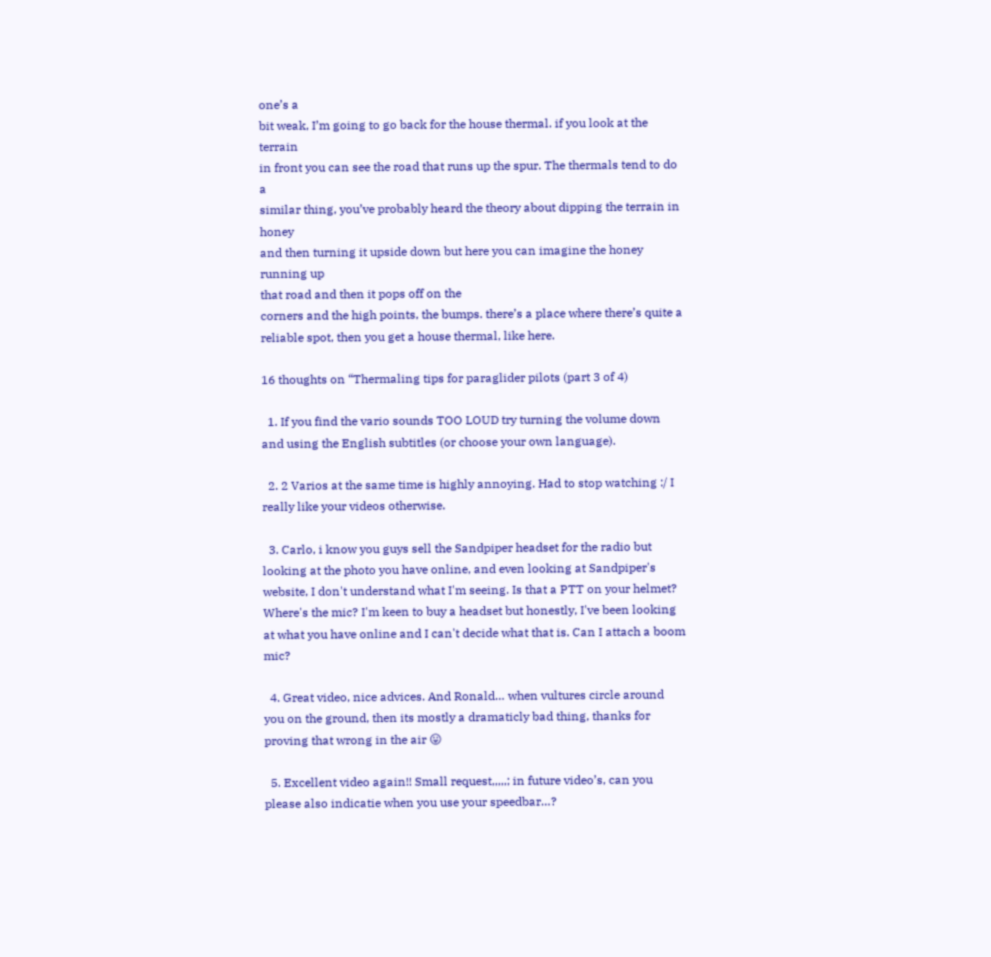one’s a
bit weak, I’m going to go back for the house thermal. if you look at the terrain
in front you can see the road that runs up the spur. The thermals tend to do a
similar thing, you’ve probably heard the theory about dipping the terrain in honey
and then turning it upside down but here you can imagine the honey running up
that road and then it pops off on the
corners and the high points, the bumps. there’s a place where there’s quite a
reliable spot, then you get a house thermal, like here.

16 thoughts on “Thermaling tips for paraglider pilots (part 3 of 4)

  1. If you find the vario sounds TOO LOUD try turning the volume down and using the English subtitles (or choose your own language).

  2. 2 Varios at the same time is highly annoying. Had to stop watching :/ I really like your videos otherwise.

  3. Carlo, i know you guys sell the Sandpiper headset for the radio but looking at the photo you have online, and even looking at Sandpiper's website, I don't understand what I'm seeing. Is that a PTT on your helmet? Where's the mic? I'm keen to buy a headset but honestly, I've been looking at what you have online and I can't decide what that is. Can I attach a boom mic?

  4. Great video, nice advices. And Ronald… when vultures circle around you on the ground, then its mostly a dramaticly bad thing, thanks for proving that wrong in the air 😛

  5. Excellent video again!! Small request,,,,,; in future video’s, can you please also indicatie when you use your speedbar…?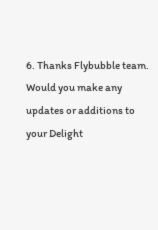6. Thanks Flybubble team. Would you make any updates or additions to your Delight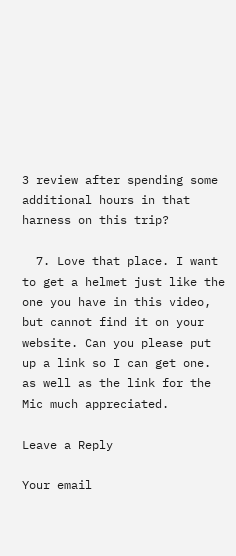3 review after spending some additional hours in that harness on this trip?

  7. Love that place. I want to get a helmet just like the one you have in this video, but cannot find it on your website. Can you please put up a link so I can get one. as well as the link for the Mic much appreciated.

Leave a Reply

Your email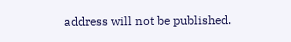address will not be published.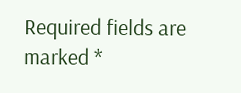Required fields are marked *